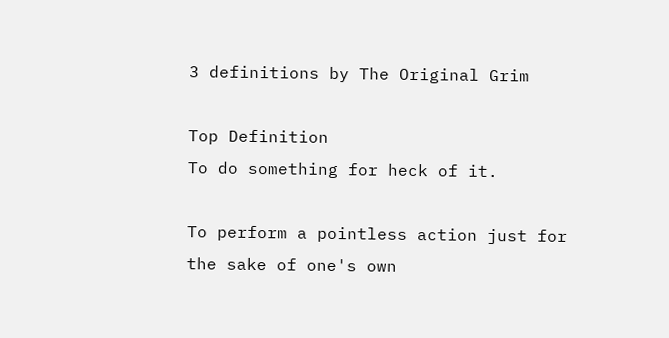3 definitions by The Original Grim

Top Definition
To do something for heck of it.

To perform a pointless action just for the sake of one's own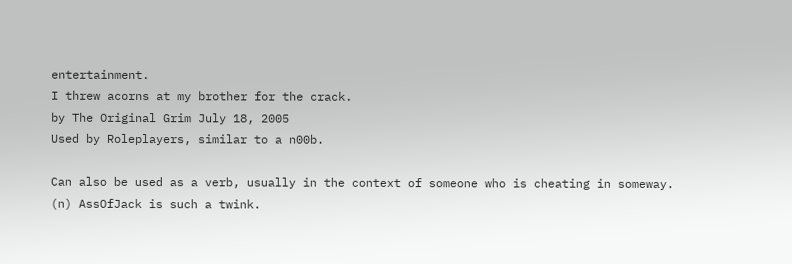entertainment.
I threw acorns at my brother for the crack.
by The Original Grim July 18, 2005
Used by Roleplayers, similar to a n00b.

Can also be used as a verb, usually in the context of someone who is cheating in someway.
(n) AssOfJack is such a twink.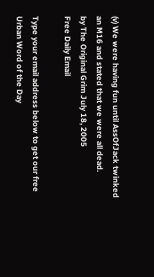(v) We were having fun until AssOfJack twinked an M16 and stated that we were all dead.
by The Original Grim July 18, 2005
Free Daily Email

Type your email address below to get our free Urban Word of the Day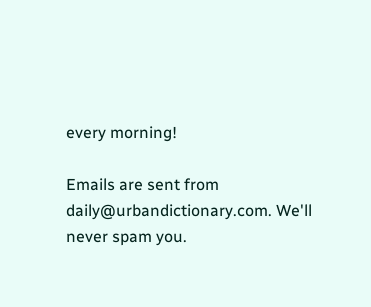every morning!

Emails are sent from daily@urbandictionary.com. We'll never spam you.